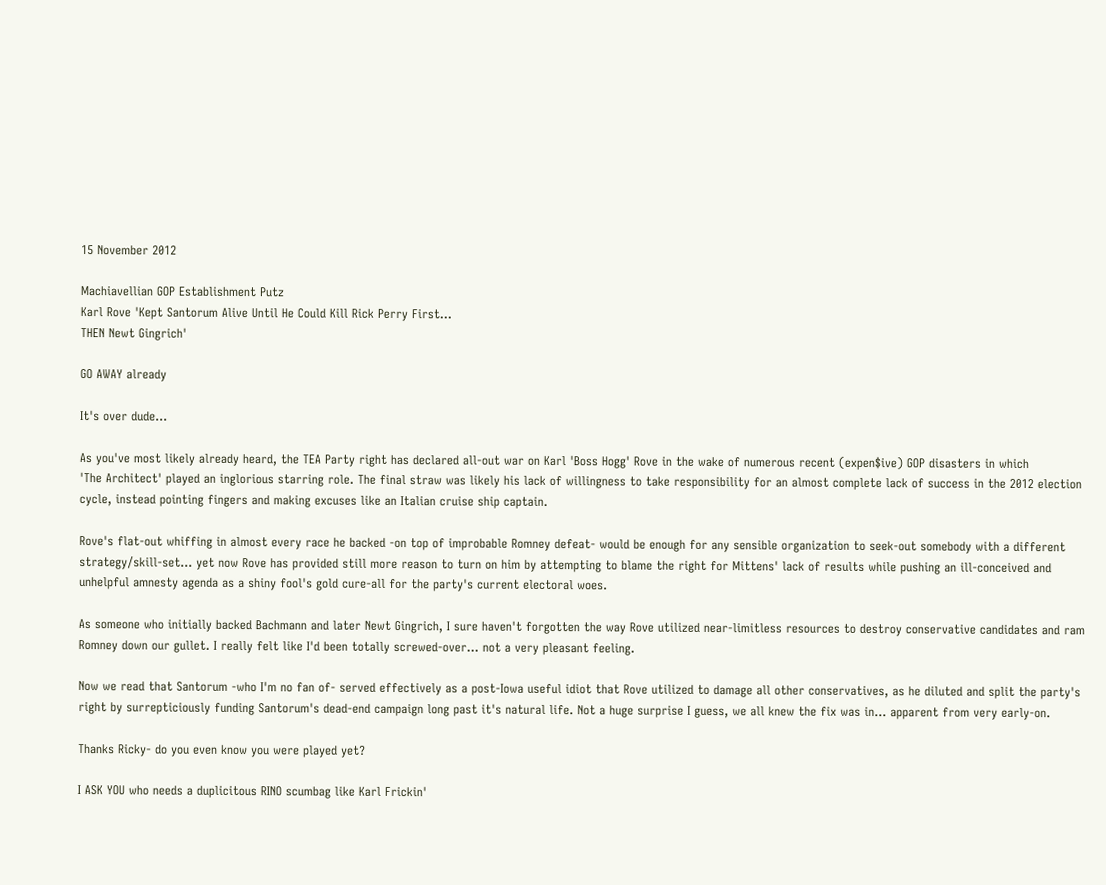15 November 2012

Machiavellian GOP Establishment Putz
Karl Rove 'Kept Santorum Alive Until He Could Kill Rick Perry First...
THEN Newt Gingrich'

GO AWAY already

It's over dude...

As you've most likely already heard, the TEA Party right has declared all-out war on Karl 'Boss Hogg' Rove in the wake of numerous recent (expen$ive) GOP disasters in which
'The Architect' played an inglorious starring role. The final straw was likely his lack of willingness to take responsibility for an almost complete lack of success in the 2012 election cycle, instead pointing fingers and making excuses like an Italian cruise ship captain.

Rove's flat-out whiffing in almost every race he backed -on top of improbable Romney defeat- would be enough for any sensible organization to seek-out somebody with a different strategy/skill-set... yet now Rove has provided still more reason to turn on him by attempting to blame the right for Mittens' lack of results while pushing an ill-conceived and unhelpful amnesty agenda as a shiny fool's gold cure-all for the party's current electoral woes.

As someone who initially backed Bachmann and later Newt Gingrich, I sure haven't forgotten the way Rove utilized near-limitless resources to destroy conservative candidates and ram Romney down our gullet. I really felt like I'd been totally screwed-over... not a very pleasant feeling.

Now we read that Santorum -who I'm no fan of- served effectively as a post-Iowa useful idiot that Rove utilized to damage all other conservatives, as he diluted and split the party's right by surrepticiously funding Santorum's dead-end campaign long past it's natural life. Not a huge surprise I guess, we all knew the fix was in... apparent from very early-on.

Thanks Ricky- do you even know you were played yet?

I ASK YOU who needs a duplicitous RINO scumbag like Karl Frickin'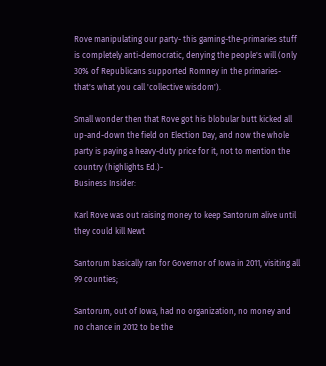Rove manipulating our party- this gaming-the-primaries stuff is completely anti-democratic, denying the people's will (only 30% of Republicans supported Romney in the primaries- that's what you call 'collective wisdom').

Small wonder then that Rove got his blobular butt kicked all up-and-down the field on Election Day, and now the whole party is paying a heavy-duty price for it, not to mention the country (highlights Ed.)-
Business Insider:

Karl Rove was out raising money to keep Santorum alive until they could kill Newt

Santorum basically ran for Governor of Iowa in 2011, visiting all 99 counties;

Santorum, out of Iowa, had no organization, no money and no chance in 2012 to be the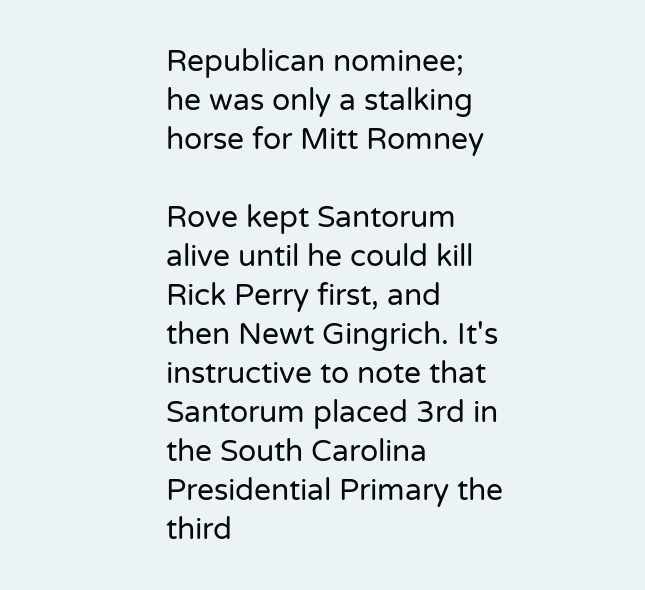Republican nominee; he was only a stalking horse for Mitt Romney

Rove kept Santorum alive until he could kill Rick Perry first, and then Newt Gingrich. It's instructive to note that Santorum placed 3rd in the South Carolina Presidential Primary the third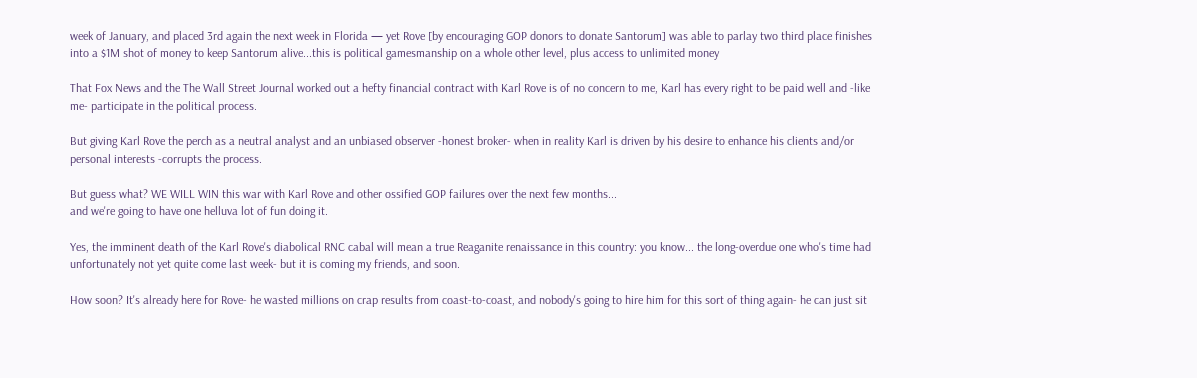week of January, and placed 3rd again the next week in Florida — yet Rove [by encouraging GOP donors to donate Santorum] was able to parlay two third place finishes into a $1M shot of money to keep Santorum alive...this is political gamesmanship on a whole other level, plus access to unlimited money

That Fox News and the The Wall Street Journal worked out a hefty financial contract with Karl Rove is of no concern to me, Karl has every right to be paid well and -like me- participate in the political process.

But giving Karl Rove the perch as a neutral analyst and an unbiased observer -honest broker- when in reality Karl is driven by his desire to enhance his clients and/or personal interests -corrupts the process.

But guess what? WE WILL WIN this war with Karl Rove and other ossified GOP failures over the next few months...
and we're going to have one helluva lot of fun doing it.

Yes, the imminent death of the Karl Rove's diabolical RNC cabal will mean a true Reaganite renaissance in this country: you know... the long-overdue one who's time had unfortunately not yet quite come last week- but it is coming my friends, and soon.

How soon? It's already here for Rove- he wasted millions on crap results from coast-to-coast, and nobody's going to hire him for this sort of thing again- he can just sit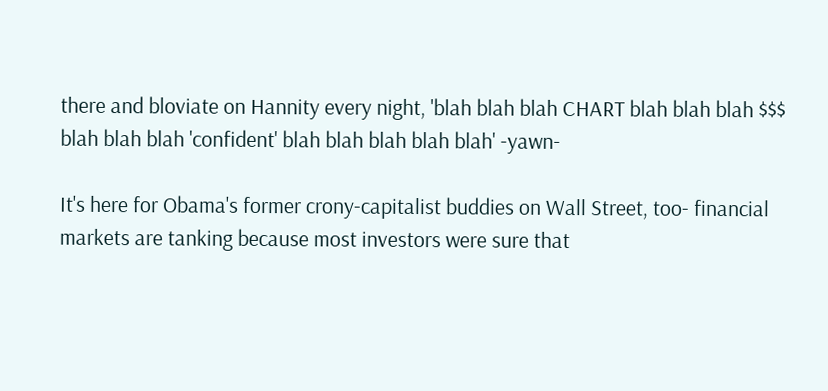there and bloviate on Hannity every night, 'blah blah blah CHART blah blah blah $$$ blah blah blah 'confident' blah blah blah blah blah' -yawn-

It's here for Obama's former crony-capitalist buddies on Wall Street, too- financial markets are tanking because most investors were sure that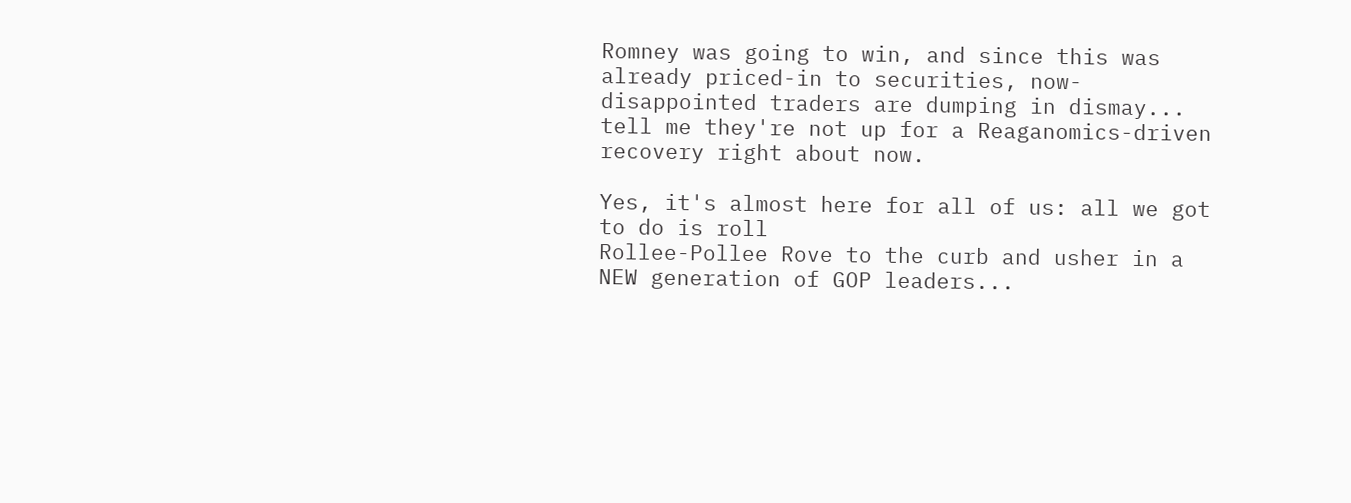Romney was going to win, and since this was already priced-in to securities, now-disappointed traders are dumping in dismay... tell me they're not up for a Reaganomics-driven recovery right about now.

Yes, it's almost here for all of us: all we got to do is roll
Rollee-Pollee Rove to the curb and usher in a NEW generation of GOP leaders...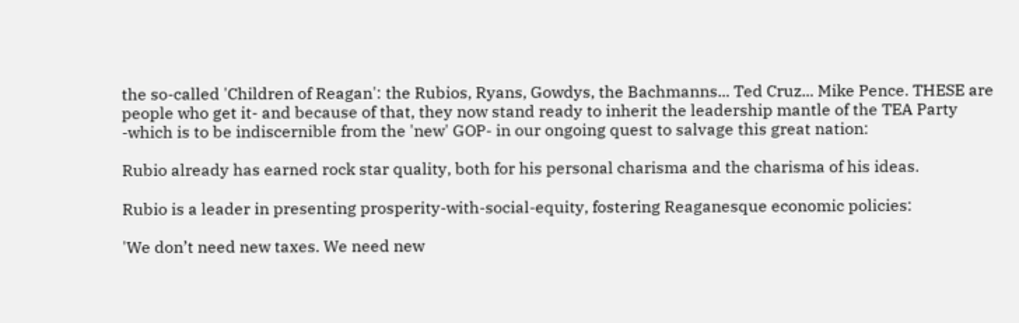the so-called 'Children of Reagan': the Rubios, Ryans, Gowdys, the Bachmanns... Ted Cruz... Mike Pence. THESE are people who get it- and because of that, they now stand ready to inherit the leadership mantle of the TEA Party
-which is to be indiscernible from the 'new' GOP- in our ongoing quest to salvage this great nation:

Rubio already has earned rock star quality, both for his personal charisma and the charisma of his ideas.

Rubio is a leader in presenting prosperity-with-social-equity, fostering Reaganesque economic policies:

'We don’t need new taxes. We need new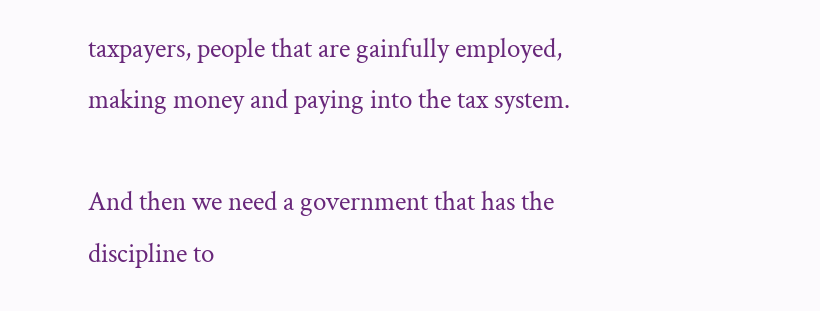taxpayers, people that are gainfully employed, making money and paying into the tax system.

And then we need a government that has the discipline to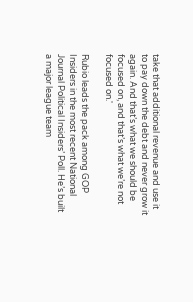take that additional revenue and use it to pay down the debt and never grow it again. And that’s what we should be focused on, and that’s what we’re not focused on.'

Rubio leads the pack among GOP Insiders in the most recent National Journal Political Insiders’ Poll. He’s built a major league team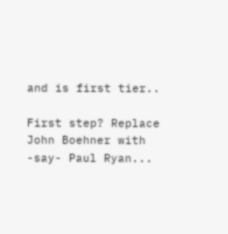and is first tier..

First step? Replace John Boehner with -say- Paul Ryan...